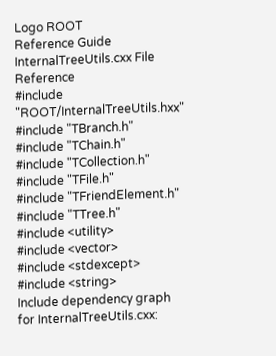Logo ROOT
Reference Guide
InternalTreeUtils.cxx File Reference
#include "ROOT/InternalTreeUtils.hxx"
#include "TBranch.h"
#include "TChain.h"
#include "TCollection.h"
#include "TFile.h"
#include "TFriendElement.h"
#include "TTree.h"
#include <utility>
#include <vector>
#include <stdexcept>
#include <string>
Include dependency graph for InternalTreeUtils.cxx: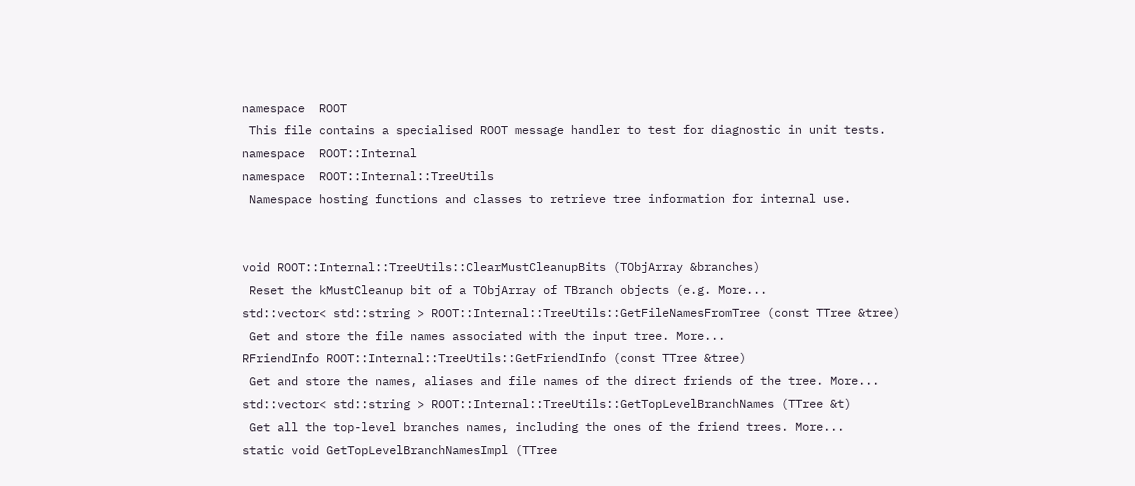namespace  ROOT
 This file contains a specialised ROOT message handler to test for diagnostic in unit tests.
namespace  ROOT::Internal
namespace  ROOT::Internal::TreeUtils
 Namespace hosting functions and classes to retrieve tree information for internal use.


void ROOT::Internal::TreeUtils::ClearMustCleanupBits (TObjArray &branches)
 Reset the kMustCleanup bit of a TObjArray of TBranch objects (e.g. More...
std::vector< std::string > ROOT::Internal::TreeUtils::GetFileNamesFromTree (const TTree &tree)
 Get and store the file names associated with the input tree. More...
RFriendInfo ROOT::Internal::TreeUtils::GetFriendInfo (const TTree &tree)
 Get and store the names, aliases and file names of the direct friends of the tree. More...
std::vector< std::string > ROOT::Internal::TreeUtils::GetTopLevelBranchNames (TTree &t)
 Get all the top-level branches names, including the ones of the friend trees. More...
static void GetTopLevelBranchNamesImpl (TTree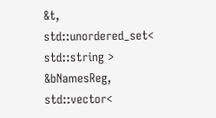&t, std::unordered_set< std::string > &bNamesReg, std::vector<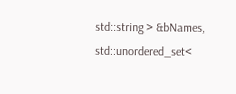std::string > &bNames, std::unordered_set<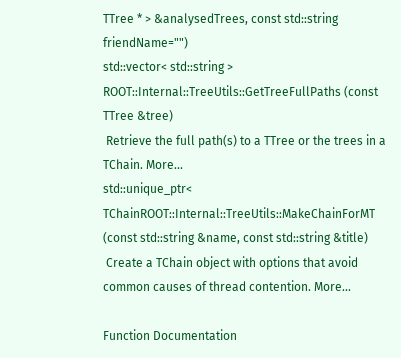TTree * > &analysedTrees, const std::string friendName="")
std::vector< std::string > ROOT::Internal::TreeUtils::GetTreeFullPaths (const TTree &tree)
 Retrieve the full path(s) to a TTree or the trees in a TChain. More...
std::unique_ptr< TChainROOT::Internal::TreeUtils::MakeChainForMT (const std::string &name, const std::string &title)
 Create a TChain object with options that avoid common causes of thread contention. More...

Function Documentation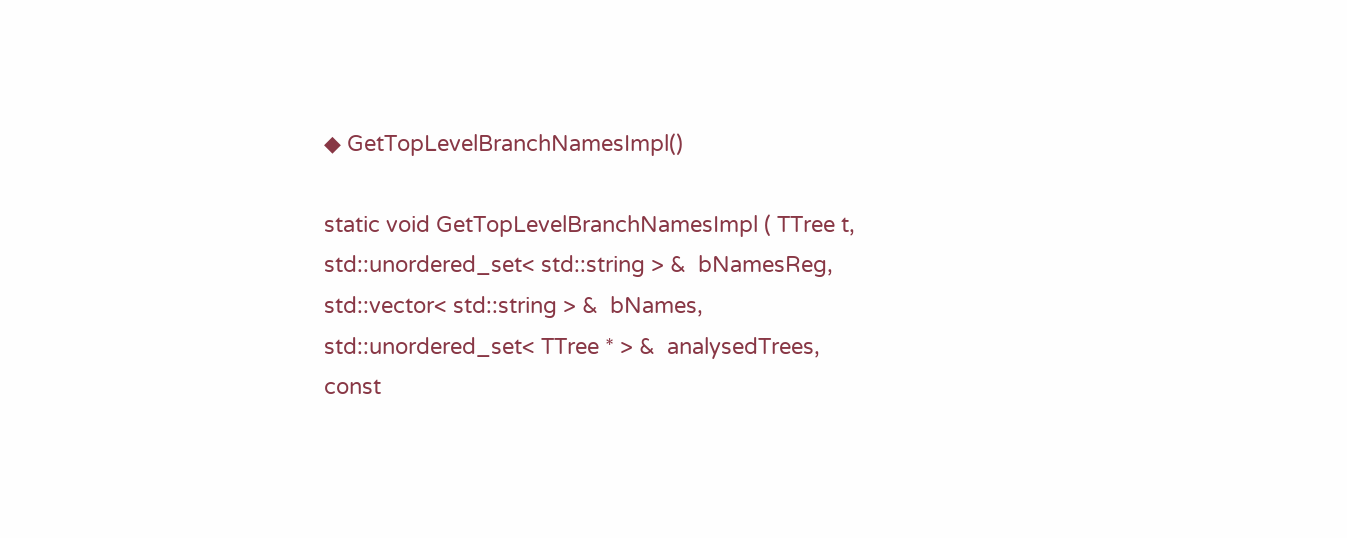◆ GetTopLevelBranchNamesImpl()

static void GetTopLevelBranchNamesImpl ( TTree t,
std::unordered_set< std::string > &  bNamesReg,
std::vector< std::string > &  bNames,
std::unordered_set< TTree * > &  analysedTrees,
const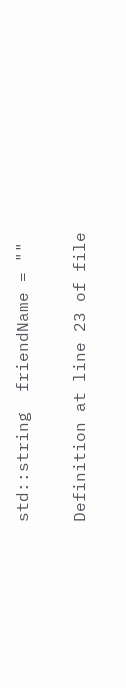std::string  friendName = ""

Definition at line 23 of file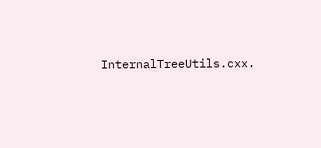InternalTreeUtils.cxx.